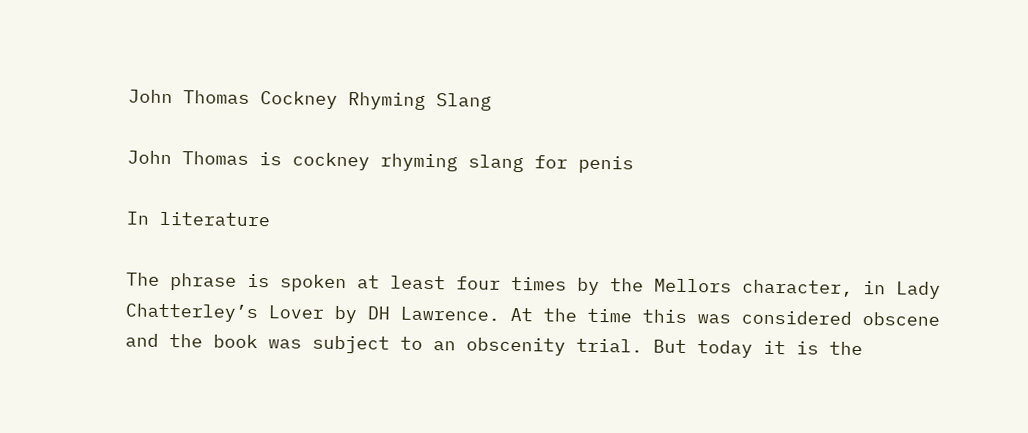John Thomas Cockney Rhyming Slang

John Thomas is cockney rhyming slang for penis

In literature

The phrase is spoken at least four times by the Mellors character, in Lady Chatterley’s Lover by DH Lawrence. At the time this was considered obscene and the book was subject to an obscenity trial. But today it is the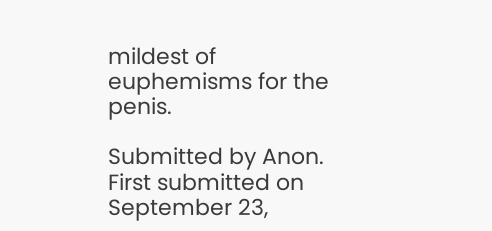mildest of euphemisms for the penis.

Submitted by Anon.
First submitted on September 23,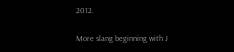2012.

More slang beginning with J